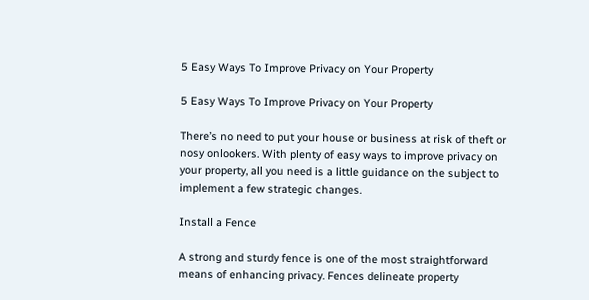5 Easy Ways To Improve Privacy on Your Property

5 Easy Ways To Improve Privacy on Your Property

There’s no need to put your house or business at risk of theft or nosy onlookers. With plenty of easy ways to improve privacy on your property, all you need is a little guidance on the subject to implement a few strategic changes.

Install a Fence

A strong and sturdy fence is one of the most straightforward means of enhancing privacy. Fences delineate property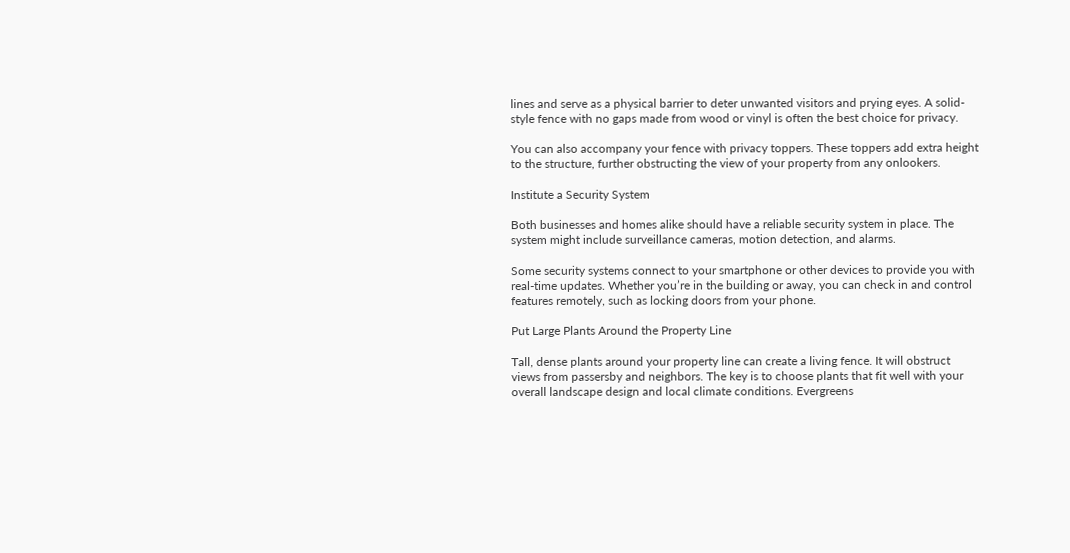lines and serve as a physical barrier to deter unwanted visitors and prying eyes. A solid-style fence with no gaps made from wood or vinyl is often the best choice for privacy.

You can also accompany your fence with privacy toppers. These toppers add extra height to the structure, further obstructing the view of your property from any onlookers.

Institute a Security System

Both businesses and homes alike should have a reliable security system in place. The system might include surveillance cameras, motion detection, and alarms.

Some security systems connect to your smartphone or other devices to provide you with real-time updates. Whether you’re in the building or away, you can check in and control features remotely, such as locking doors from your phone.

Put Large Plants Around the Property Line

Tall, dense plants around your property line can create a living fence. It will obstruct views from passersby and neighbors. The key is to choose plants that fit well with your overall landscape design and local climate conditions. Evergreens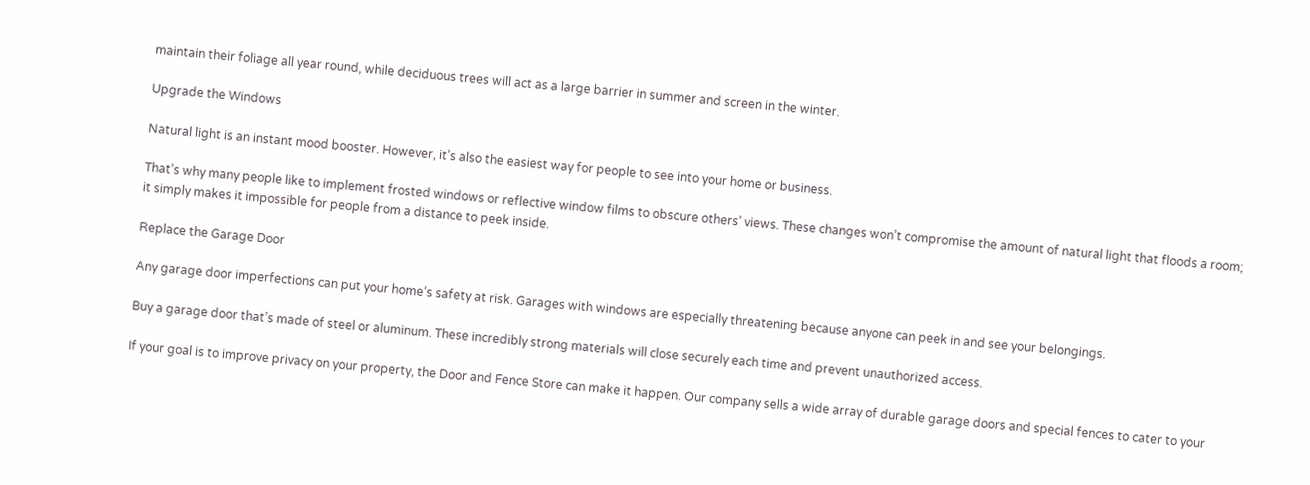maintain their foliage all year round, while deciduous trees will act as a large barrier in summer and screen in the winter.

Upgrade the Windows

Natural light is an instant mood booster. However, it’s also the easiest way for people to see into your home or business.

That’s why many people like to implement frosted windows or reflective window films to obscure others’ views. These changes won’t compromise the amount of natural light that floods a room; it simply makes it impossible for people from a distance to peek inside.

Replace the Garage Door

Any garage door imperfections can put your home’s safety at risk. Garages with windows are especially threatening because anyone can peek in and see your belongings.

Buy a garage door that’s made of steel or aluminum. These incredibly strong materials will close securely each time and prevent unauthorized access.

If your goal is to improve privacy on your property, the Door and Fence Store can make it happen. Our company sells a wide array of durable garage doors and special fences to cater to your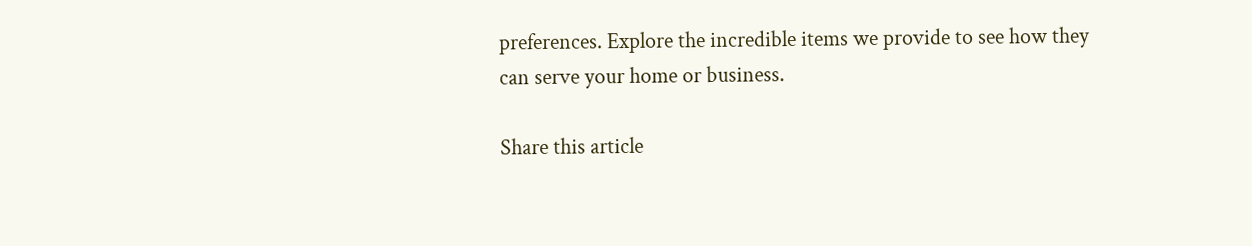preferences. Explore the incredible items we provide to see how they can serve your home or business.

Share this article